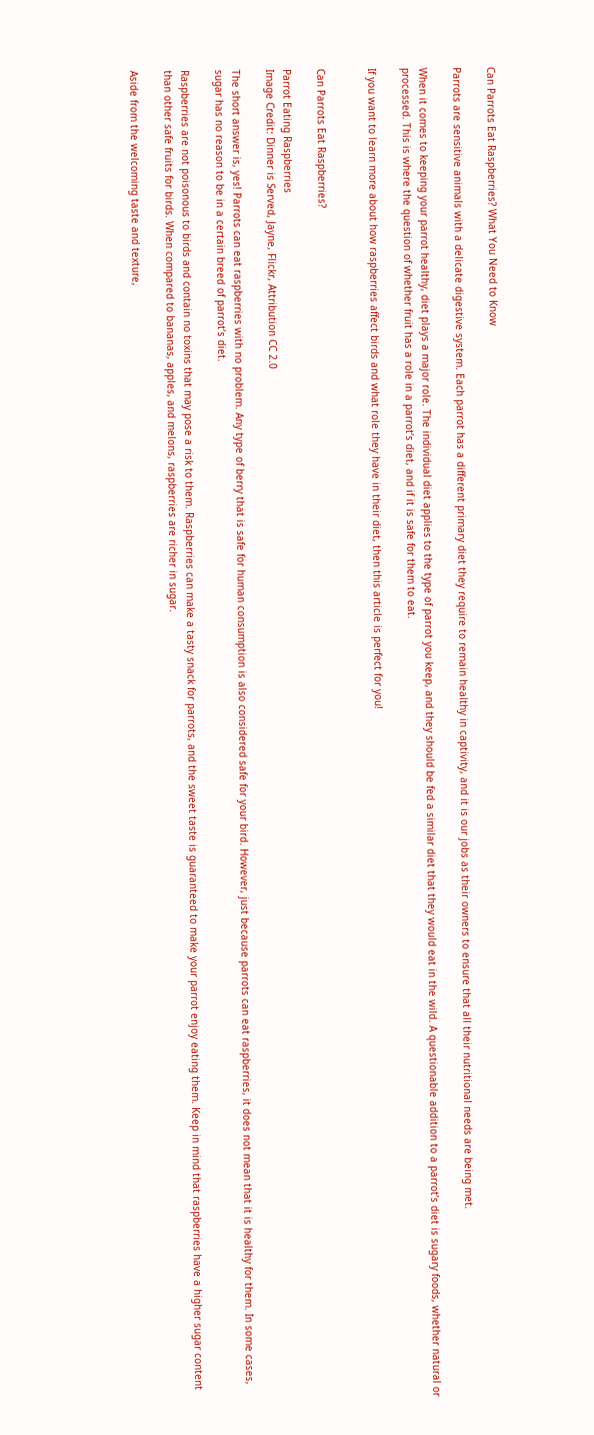Can Parrots Eat Raspberries? What You Need to Know

Parrots are sensitive animals with a delicate digestive system. Each parrot has a different primary diet they require to remain healthy in captivity, and it is our jobs as their owners to ensure that all their nutritional needs are being met.

When it comes to keeping your parrot healthy, diet plays a major role. The individual diet applies to the type of parrot you keep, and they should be fed a similar diet that they would eat in the wild. A questionable addition to a parrot’s diet is sugary foods, whether natural or processed. This is where the question of whether fruit has a role in a parrot’s diet, and if it is safe for them to eat.

If you want to learn more about how raspberries affect birds and what role they have in their diet, then this article is perfect for you!


Can Parrots Eat Raspberries?

Parrot Eating Raspberries
Image Credit: Dinner is Served, Jayne, Flickr, Attribution CC 2.0

The short answer is, yes! Parrots can eat raspberries with no problem. Any type of berry that is safe for human consumption is also considered safe for your bird. However, just because parrots can eat raspberries, it does not mean that it is healthy for them. In some cases, sugar has no reason to be in a certain breed of parrot’s diet.

Raspberries are not poisonous to birds and contain no toxins that may pose a risk to them. Raspberries can make a tasty snack for parrots, and the sweet taste is guaranteed to make your parrot enjoy eating them. Keep in mind that raspberries have a higher sugar content than other safe fruits for birds. When compared to bananas, apples, and melons, raspberries are richer in sugar.

Aside from the welcoming taste and texture,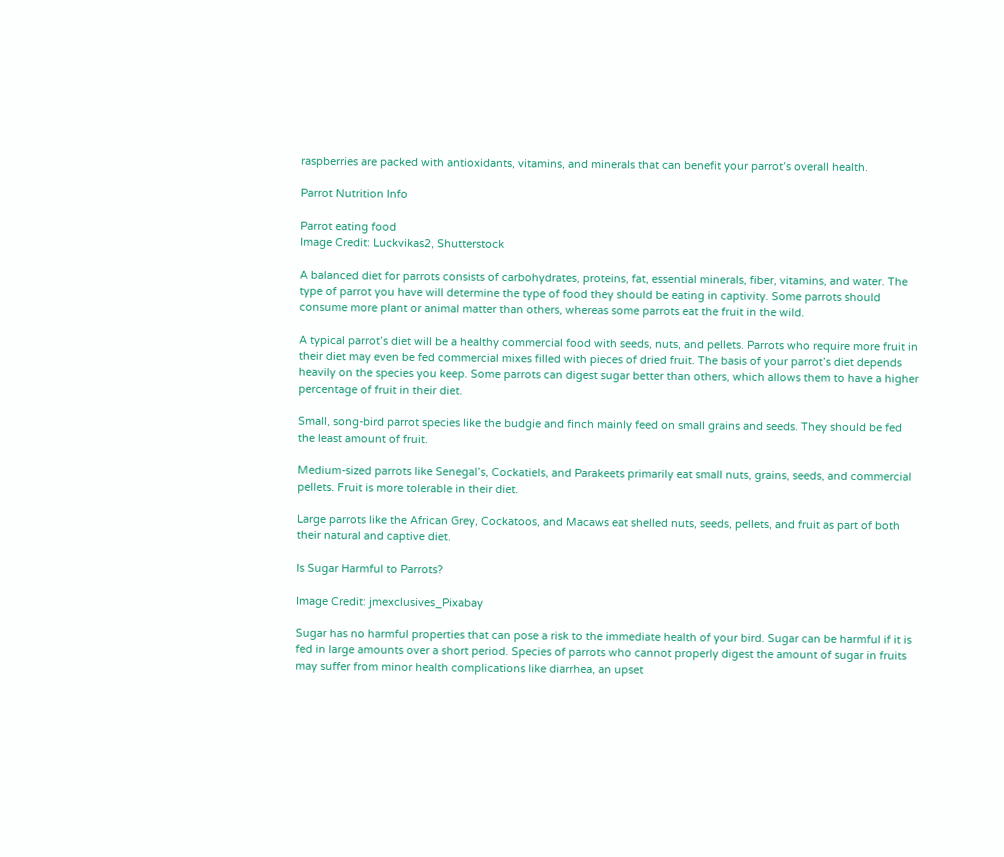raspberries are packed with antioxidants, vitamins, and minerals that can benefit your parrot’s overall health.

Parrot Nutrition Info

Parrot eating food
Image Credit: Luckvikas2, Shutterstock

A balanced diet for parrots consists of carbohydrates, proteins, fat, essential minerals, fiber, vitamins, and water. The type of parrot you have will determine the type of food they should be eating in captivity. Some parrots should consume more plant or animal matter than others, whereas some parrots eat the fruit in the wild.

A typical parrot’s diet will be a healthy commercial food with seeds, nuts, and pellets. Parrots who require more fruit in their diet may even be fed commercial mixes filled with pieces of dried fruit. The basis of your parrot’s diet depends heavily on the species you keep. Some parrots can digest sugar better than others, which allows them to have a higher percentage of fruit in their diet.

Small, song-bird parrot species like the budgie and finch mainly feed on small grains and seeds. They should be fed the least amount of fruit.

Medium-sized parrots like Senegal’s, Cockatiels, and Parakeets primarily eat small nuts, grains, seeds, and commercial pellets. Fruit is more tolerable in their diet.

Large parrots like the African Grey, Cockatoos, and Macaws eat shelled nuts, seeds, pellets, and fruit as part of both their natural and captive diet.

Is Sugar Harmful to Parrots?

Image Credit: jmexclusives_Pixabay

Sugar has no harmful properties that can pose a risk to the immediate health of your bird. Sugar can be harmful if it is fed in large amounts over a short period. Species of parrots who cannot properly digest the amount of sugar in fruits may suffer from minor health complications like diarrhea, an upset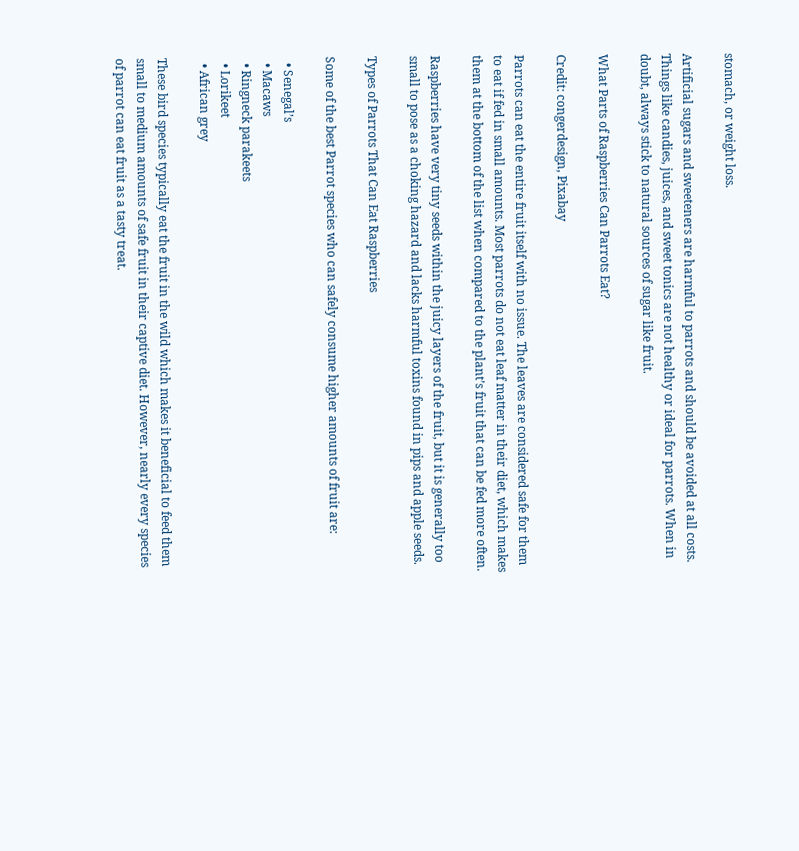stomach, or weight loss.

Artificial sugars and sweeteners are harmful to parrots and should be avoided at all costs. Things like candies, juices, and sweet tonics are not healthy or ideal for parrots. When in doubt, always stick to natural sources of sugar like fruit.

What Parts of Raspberries Can Parrots Eat?

Credit: congerdesign, Pixabay

Parrots can eat the entire fruit itself with no issue. The leaves are considered safe for them to eat if fed in small amounts. Most parrots do not eat leaf matter in their diet, which makes them at the bottom of the list when compared to the plant’s fruit that can be fed more often.

Raspberries have very tiny seeds within the juicy layers of the fruit, but it is generally too small to pose as a choking hazard and lacks harmful toxins found in pips and apple seeds.

Types of Parrots That Can Eat Raspberries

Some of the best Parrot species who can safely consume higher amounts of fruit are:

  • Senegal’s
  • Macaws
  • Ringneck parakeets
  • Lorikeet
  • African grey

These bird species typically eat the fruit in the wild which makes it beneficial to feed them small to medium amounts of safe fruit in their captive diet. However, nearly every species of parrot can eat fruit as a tasty treat.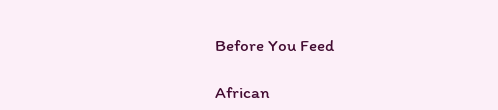Before You Feed

African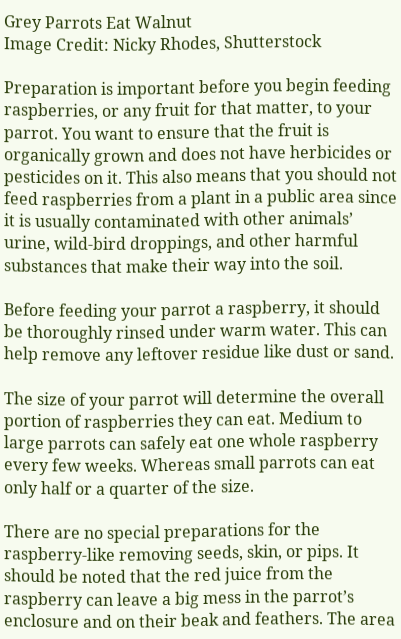Grey Parrots Eat Walnut
Image Credit: Nicky Rhodes, Shutterstock

Preparation is important before you begin feeding raspberries, or any fruit for that matter, to your parrot. You want to ensure that the fruit is organically grown and does not have herbicides or pesticides on it. This also means that you should not feed raspberries from a plant in a public area since it is usually contaminated with other animals’ urine, wild-bird droppings, and other harmful substances that make their way into the soil.

Before feeding your parrot a raspberry, it should be thoroughly rinsed under warm water. This can help remove any leftover residue like dust or sand.

The size of your parrot will determine the overall portion of raspberries they can eat. Medium to large parrots can safely eat one whole raspberry every few weeks. Whereas small parrots can eat only half or a quarter of the size.

There are no special preparations for the raspberry-like removing seeds, skin, or pips. It should be noted that the red juice from the raspberry can leave a big mess in the parrot’s enclosure and on their beak and feathers. The area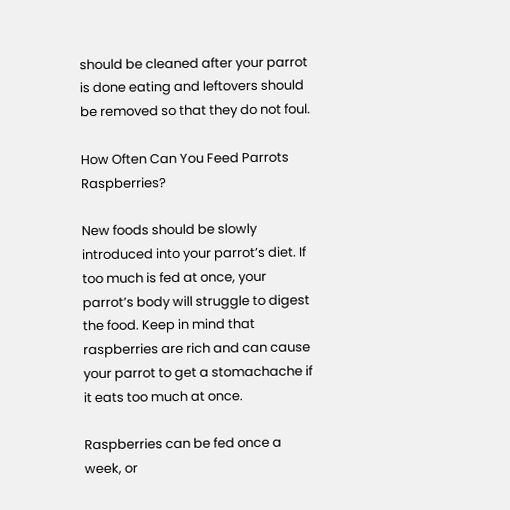should be cleaned after your parrot is done eating and leftovers should be removed so that they do not foul.

How Often Can You Feed Parrots Raspberries?

New foods should be slowly introduced into your parrot’s diet. If too much is fed at once, your parrot’s body will struggle to digest the food. Keep in mind that raspberries are rich and can cause your parrot to get a stomachache if it eats too much at once.

Raspberries can be fed once a week, or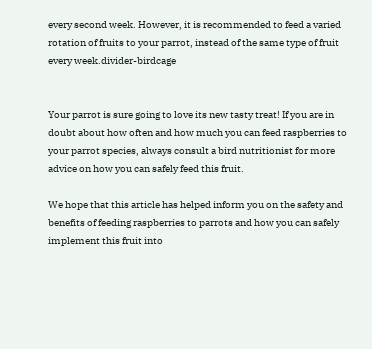every second week. However, it is recommended to feed a varied rotation of fruits to your parrot, instead of the same type of fruit every week.divider-birdcage


Your parrot is sure going to love its new tasty treat! If you are in doubt about how often and how much you can feed raspberries to your parrot species, always consult a bird nutritionist for more advice on how you can safely feed this fruit.

We hope that this article has helped inform you on the safety and benefits of feeding raspberries to parrots and how you can safely implement this fruit into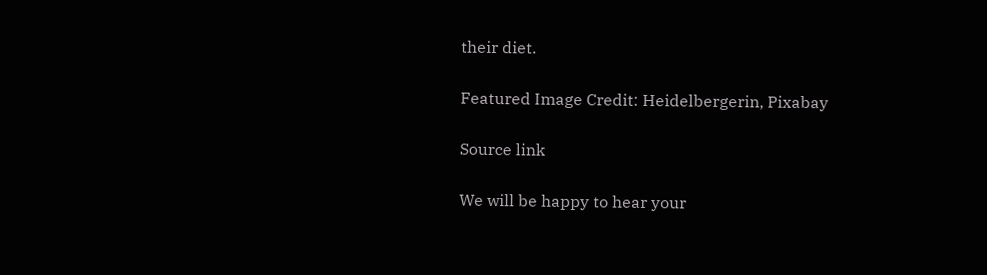their diet.

Featured Image Credit: Heidelbergerin, Pixabay

Source link

We will be happy to hear your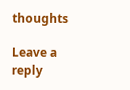thoughts

Leave a reply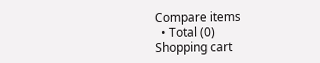Compare items
  • Total (0)
Shopping cart